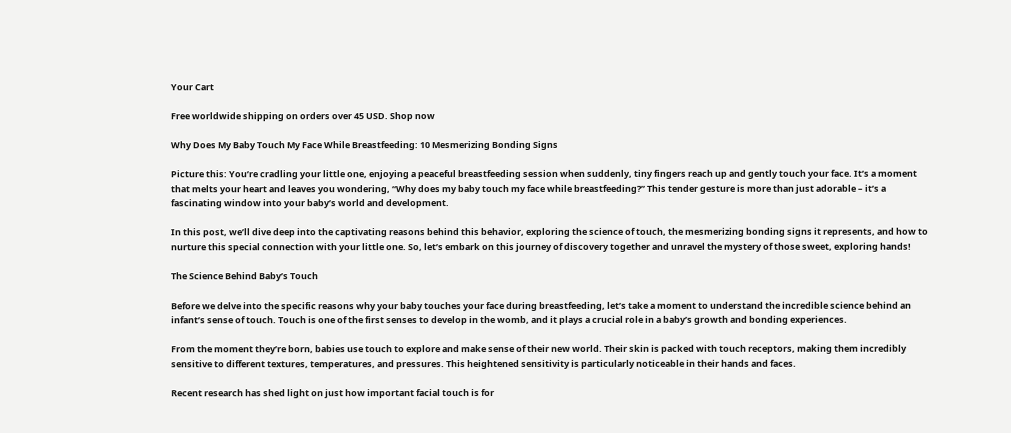Your Cart

Free worldwide shipping on orders over 45 USD. Shop now

Why Does My Baby Touch My Face While Breastfeeding: 10 Mesmerizing Bonding Signs

Picture this: You’re cradling your little one, enjoying a peaceful breastfeeding session when suddenly, tiny fingers reach up and gently touch your face. It’s a moment that melts your heart and leaves you wondering, “Why does my baby touch my face while breastfeeding?” This tender gesture is more than just adorable – it’s a fascinating window into your baby’s world and development.

In this post, we’ll dive deep into the captivating reasons behind this behavior, exploring the science of touch, the mesmerizing bonding signs it represents, and how to nurture this special connection with your little one. So, let’s embark on this journey of discovery together and unravel the mystery of those sweet, exploring hands!

The Science Behind Baby’s Touch

Before we delve into the specific reasons why your baby touches your face during breastfeeding, let’s take a moment to understand the incredible science behind an infant’s sense of touch. Touch is one of the first senses to develop in the womb, and it plays a crucial role in a baby’s growth and bonding experiences.

From the moment they’re born, babies use touch to explore and make sense of their new world. Their skin is packed with touch receptors, making them incredibly sensitive to different textures, temperatures, and pressures. This heightened sensitivity is particularly noticeable in their hands and faces.

Recent research has shed light on just how important facial touch is for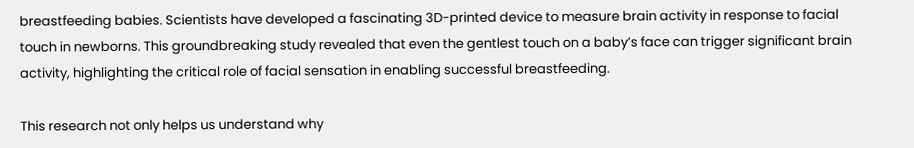breastfeeding babies. Scientists have developed a fascinating 3D-printed device to measure brain activity in response to facial touch in newborns. This groundbreaking study revealed that even the gentlest touch on a baby’s face can trigger significant brain activity, highlighting the critical role of facial sensation in enabling successful breastfeeding.

This research not only helps us understand why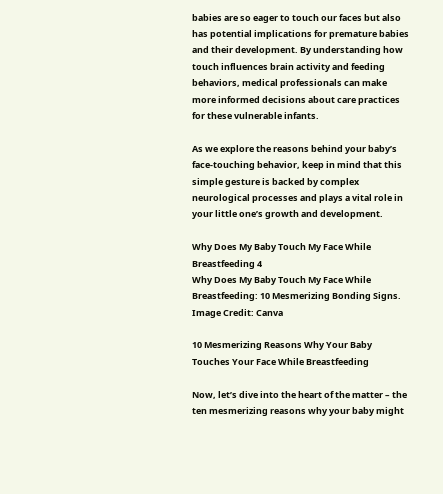babies are so eager to touch our faces but also has potential implications for premature babies and their development. By understanding how touch influences brain activity and feeding behaviors, medical professionals can make more informed decisions about care practices for these vulnerable infants.

As we explore the reasons behind your baby’s face-touching behavior, keep in mind that this simple gesture is backed by complex neurological processes and plays a vital role in your little one’s growth and development.

Why Does My Baby Touch My Face While Breastfeeding 4
Why Does My Baby Touch My Face While Breastfeeding: 10 Mesmerizing Bonding Signs. Image Credit: Canva

10 Mesmerizing Reasons Why Your Baby Touches Your Face While Breastfeeding

Now, let’s dive into the heart of the matter – the ten mesmerizing reasons why your baby might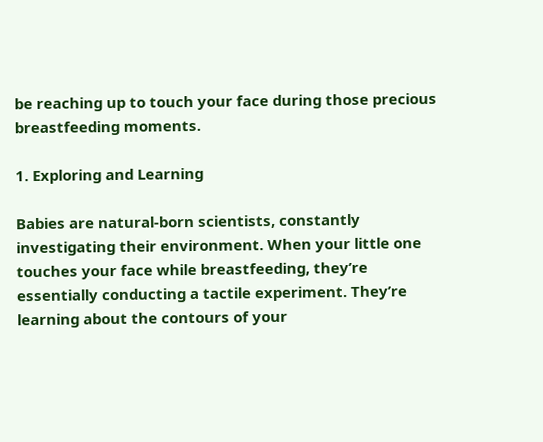be reaching up to touch your face during those precious breastfeeding moments.

1. Exploring and Learning

Babies are natural-born scientists, constantly investigating their environment. When your little one touches your face while breastfeeding, they’re essentially conducting a tactile experiment. They’re learning about the contours of your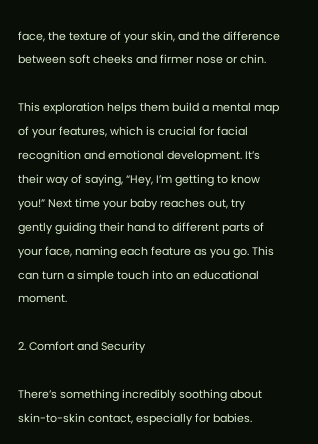face, the texture of your skin, and the difference between soft cheeks and firmer nose or chin.

This exploration helps them build a mental map of your features, which is crucial for facial recognition and emotional development. It’s their way of saying, “Hey, I’m getting to know you!” Next time your baby reaches out, try gently guiding their hand to different parts of your face, naming each feature as you go. This can turn a simple touch into an educational moment.

2. Comfort and Security

There’s something incredibly soothing about skin-to-skin contact, especially for babies.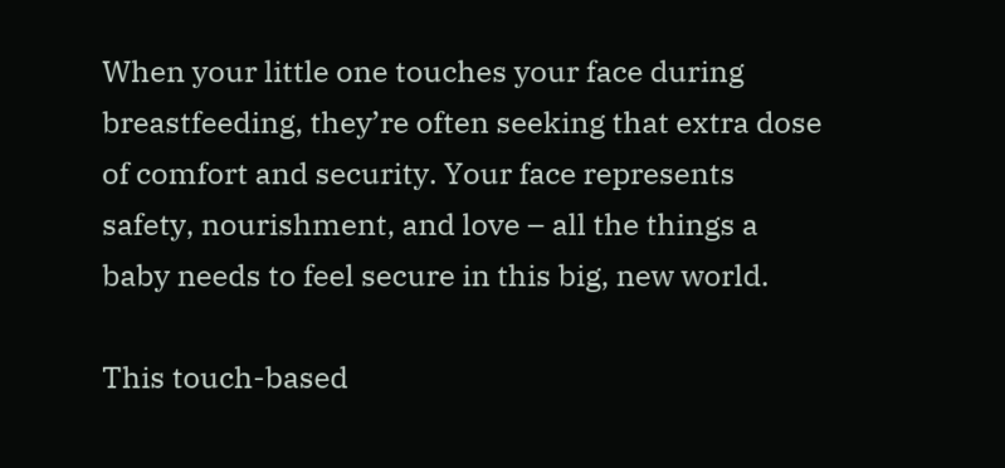When your little one touches your face during breastfeeding, they’re often seeking that extra dose of comfort and security. Your face represents safety, nourishment, and love – all the things a baby needs to feel secure in this big, new world.

This touch-based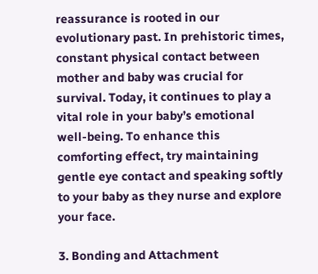reassurance is rooted in our evolutionary past. In prehistoric times, constant physical contact between mother and baby was crucial for survival. Today, it continues to play a vital role in your baby’s emotional well-being. To enhance this comforting effect, try maintaining gentle eye contact and speaking softly to your baby as they nurse and explore your face.

3. Bonding and Attachment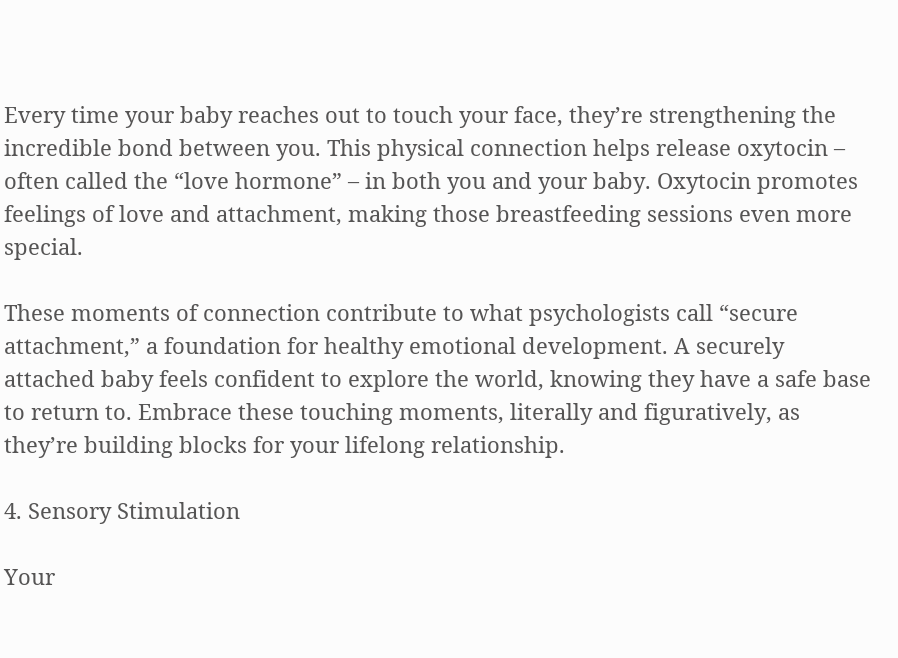Every time your baby reaches out to touch your face, they’re strengthening the incredible bond between you. This physical connection helps release oxytocin – often called the “love hormone” – in both you and your baby. Oxytocin promotes feelings of love and attachment, making those breastfeeding sessions even more special.

These moments of connection contribute to what psychologists call “secure attachment,” a foundation for healthy emotional development. A securely attached baby feels confident to explore the world, knowing they have a safe base to return to. Embrace these touching moments, literally and figuratively, as they’re building blocks for your lifelong relationship.

4. Sensory Stimulation

Your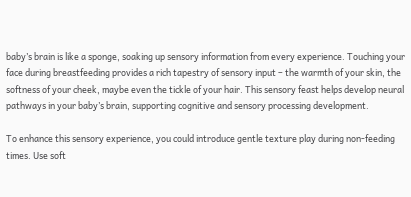baby’s brain is like a sponge, soaking up sensory information from every experience. Touching your face during breastfeeding provides a rich tapestry of sensory input – the warmth of your skin, the softness of your cheek, maybe even the tickle of your hair. This sensory feast helps develop neural pathways in your baby’s brain, supporting cognitive and sensory processing development.

To enhance this sensory experience, you could introduce gentle texture play during non-feeding times. Use soft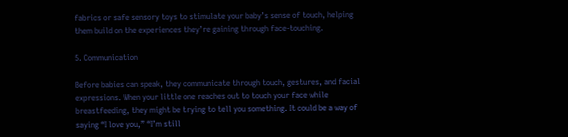fabrics or safe sensory toys to stimulate your baby’s sense of touch, helping them build on the experiences they’re gaining through face-touching.

5. Communication

Before babies can speak, they communicate through touch, gestures, and facial expressions. When your little one reaches out to touch your face while breastfeeding, they might be trying to tell you something. It could be a way of saying “I love you,” “I’m still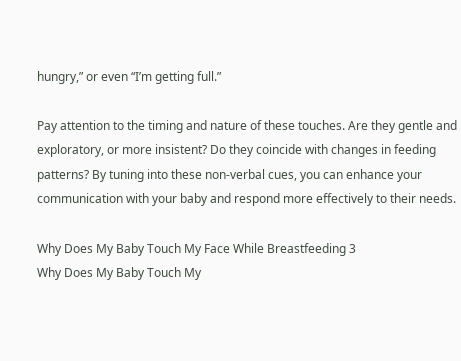hungry,” or even “I’m getting full.”

Pay attention to the timing and nature of these touches. Are they gentle and exploratory, or more insistent? Do they coincide with changes in feeding patterns? By tuning into these non-verbal cues, you can enhance your communication with your baby and respond more effectively to their needs.

Why Does My Baby Touch My Face While Breastfeeding 3
Why Does My Baby Touch My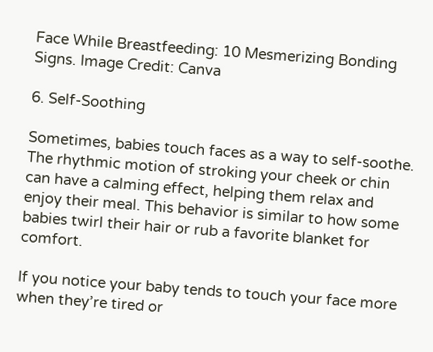Face While Breastfeeding: 10 Mesmerizing Bonding Signs. Image Credit: Canva

6. Self-Soothing

Sometimes, babies touch faces as a way to self-soothe. The rhythmic motion of stroking your cheek or chin can have a calming effect, helping them relax and enjoy their meal. This behavior is similar to how some babies twirl their hair or rub a favorite blanket for comfort.

If you notice your baby tends to touch your face more when they’re tired or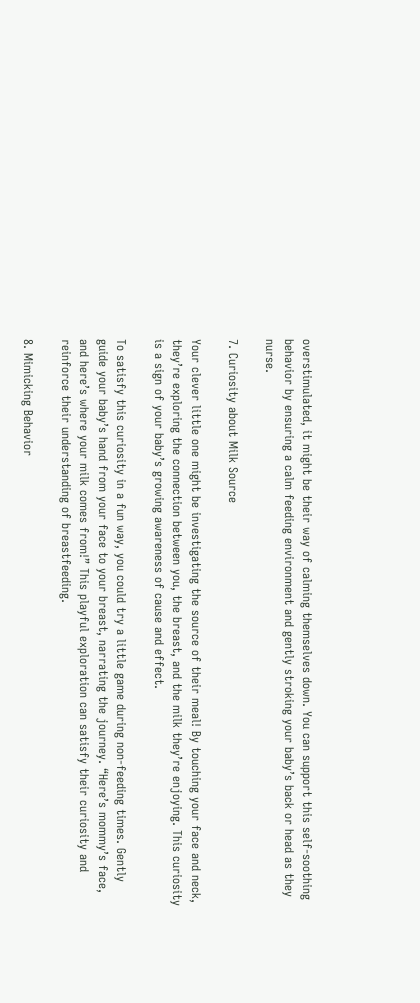overstimulated, it might be their way of calming themselves down. You can support this self-soothing behavior by ensuring a calm feeding environment and gently stroking your baby’s back or head as they nurse.

7. Curiosity about Milk Source

Your clever little one might be investigating the source of their meal! By touching your face and neck, they’re exploring the connection between you, the breast, and the milk they’re enjoying. This curiosity is a sign of your baby’s growing awareness of cause and effect.

To satisfy this curiosity in a fun way, you could try a little game during non-feeding times. Gently guide your baby’s hand from your face to your breast, narrating the journey. “Here’s mommy’s face, and here’s where your milk comes from!” This playful exploration can satisfy their curiosity and reinforce their understanding of breastfeeding.

8. Mimicking Behavior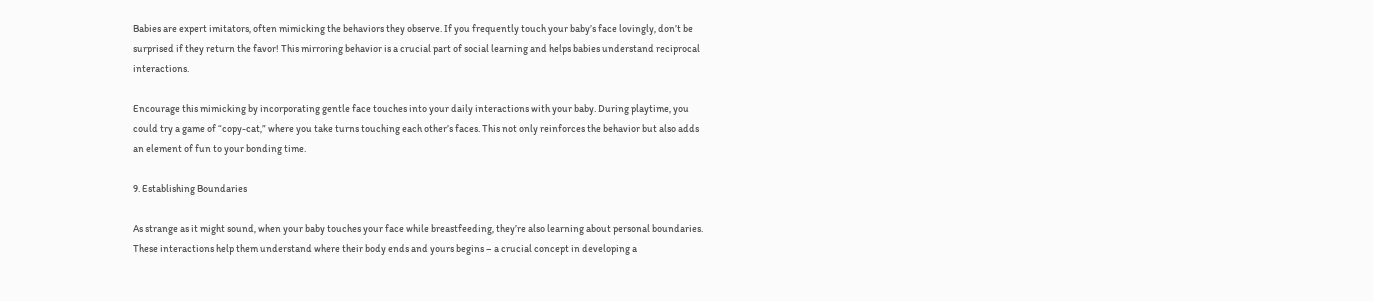Babies are expert imitators, often mimicking the behaviors they observe. If you frequently touch your baby’s face lovingly, don’t be surprised if they return the favor! This mirroring behavior is a crucial part of social learning and helps babies understand reciprocal interactions.

Encourage this mimicking by incorporating gentle face touches into your daily interactions with your baby. During playtime, you could try a game of “copy-cat,” where you take turns touching each other’s faces. This not only reinforces the behavior but also adds an element of fun to your bonding time.

9. Establishing Boundaries

As strange as it might sound, when your baby touches your face while breastfeeding, they’re also learning about personal boundaries. These interactions help them understand where their body ends and yours begins – a crucial concept in developing a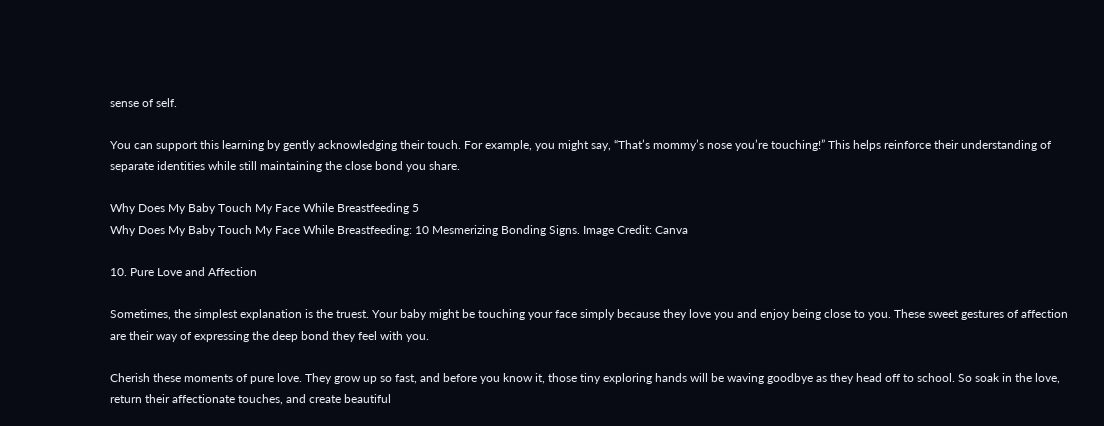sense of self.

You can support this learning by gently acknowledging their touch. For example, you might say, “That’s mommy’s nose you’re touching!” This helps reinforce their understanding of separate identities while still maintaining the close bond you share.

Why Does My Baby Touch My Face While Breastfeeding 5
Why Does My Baby Touch My Face While Breastfeeding: 10 Mesmerizing Bonding Signs. Image Credit: Canva

10. Pure Love and Affection

Sometimes, the simplest explanation is the truest. Your baby might be touching your face simply because they love you and enjoy being close to you. These sweet gestures of affection are their way of expressing the deep bond they feel with you.

Cherish these moments of pure love. They grow up so fast, and before you know it, those tiny exploring hands will be waving goodbye as they head off to school. So soak in the love, return their affectionate touches, and create beautiful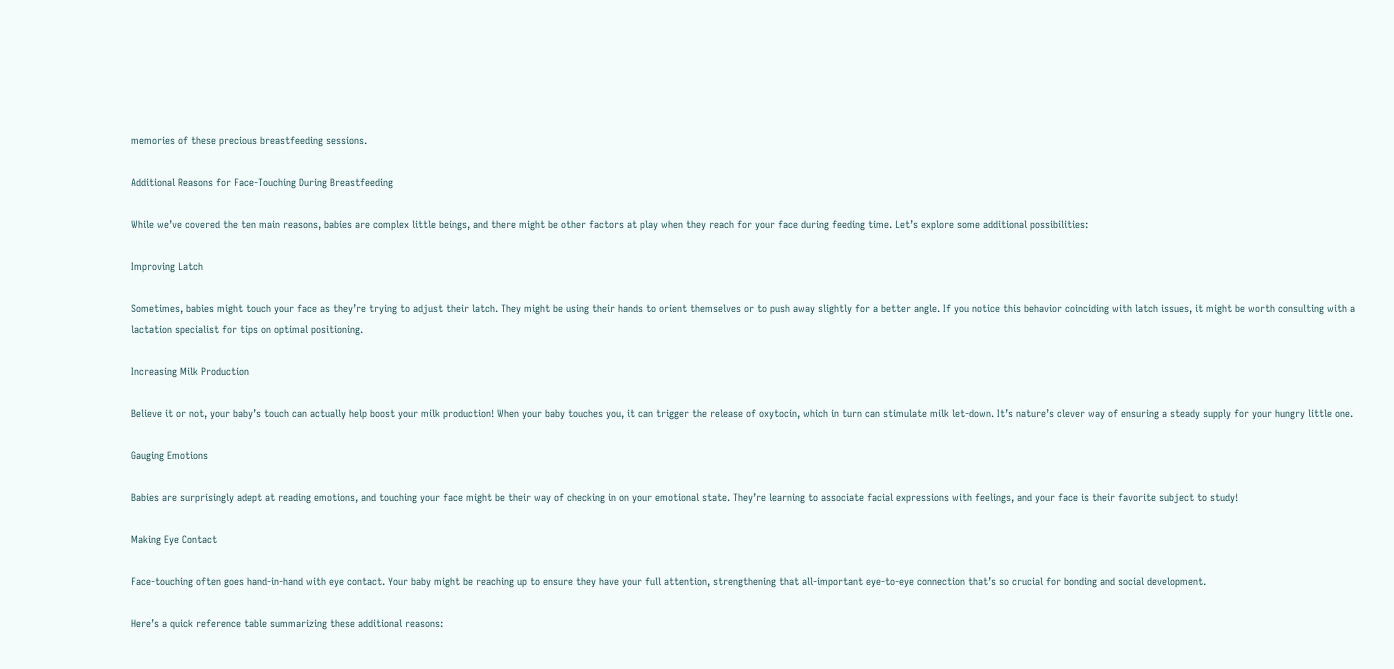memories of these precious breastfeeding sessions.

Additional Reasons for Face-Touching During Breastfeeding

While we’ve covered the ten main reasons, babies are complex little beings, and there might be other factors at play when they reach for your face during feeding time. Let’s explore some additional possibilities:

Improving Latch

Sometimes, babies might touch your face as they’re trying to adjust their latch. They might be using their hands to orient themselves or to push away slightly for a better angle. If you notice this behavior coinciding with latch issues, it might be worth consulting with a lactation specialist for tips on optimal positioning.

Increasing Milk Production

Believe it or not, your baby’s touch can actually help boost your milk production! When your baby touches you, it can trigger the release of oxytocin, which in turn can stimulate milk let-down. It’s nature’s clever way of ensuring a steady supply for your hungry little one.

Gauging Emotions

Babies are surprisingly adept at reading emotions, and touching your face might be their way of checking in on your emotional state. They’re learning to associate facial expressions with feelings, and your face is their favorite subject to study!

Making Eye Contact

Face-touching often goes hand-in-hand with eye contact. Your baby might be reaching up to ensure they have your full attention, strengthening that all-important eye-to-eye connection that’s so crucial for bonding and social development.

Here’s a quick reference table summarizing these additional reasons: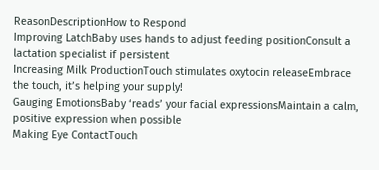ReasonDescriptionHow to Respond
Improving LatchBaby uses hands to adjust feeding positionConsult a lactation specialist if persistent
Increasing Milk ProductionTouch stimulates oxytocin releaseEmbrace the touch, it’s helping your supply!
Gauging EmotionsBaby ‘reads’ your facial expressionsMaintain a calm, positive expression when possible
Making Eye ContactTouch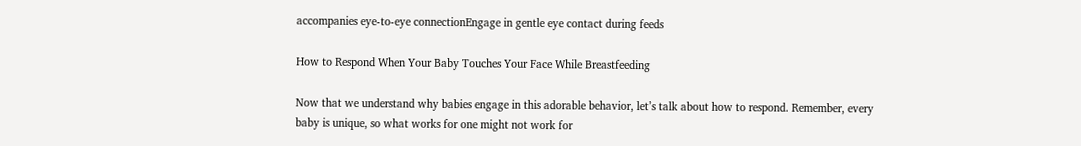accompanies eye-to-eye connectionEngage in gentle eye contact during feeds

How to Respond When Your Baby Touches Your Face While Breastfeeding

Now that we understand why babies engage in this adorable behavior, let’s talk about how to respond. Remember, every baby is unique, so what works for one might not work for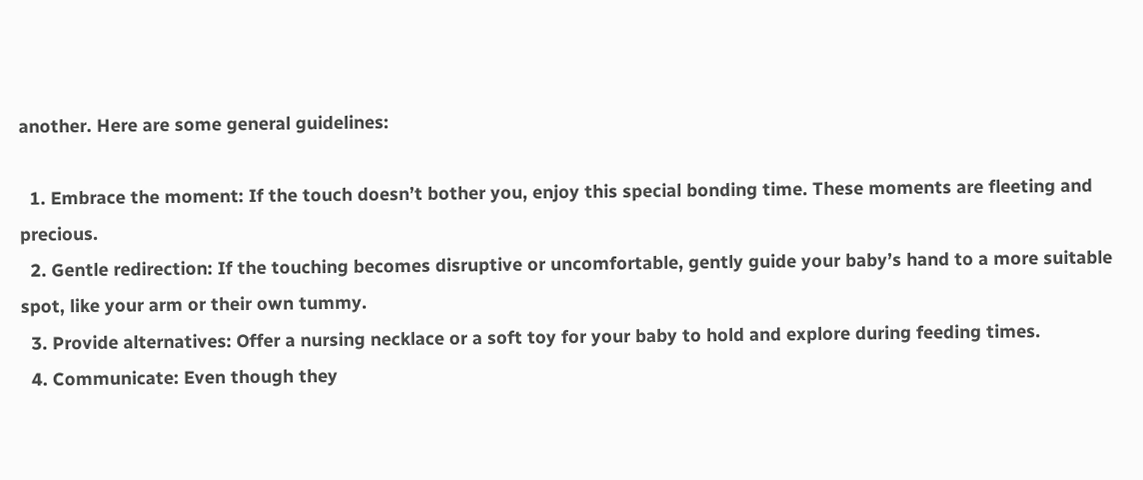another. Here are some general guidelines:

  1. Embrace the moment: If the touch doesn’t bother you, enjoy this special bonding time. These moments are fleeting and precious.
  2. Gentle redirection: If the touching becomes disruptive or uncomfortable, gently guide your baby’s hand to a more suitable spot, like your arm or their own tummy.
  3. Provide alternatives: Offer a nursing necklace or a soft toy for your baby to hold and explore during feeding times.
  4. Communicate: Even though they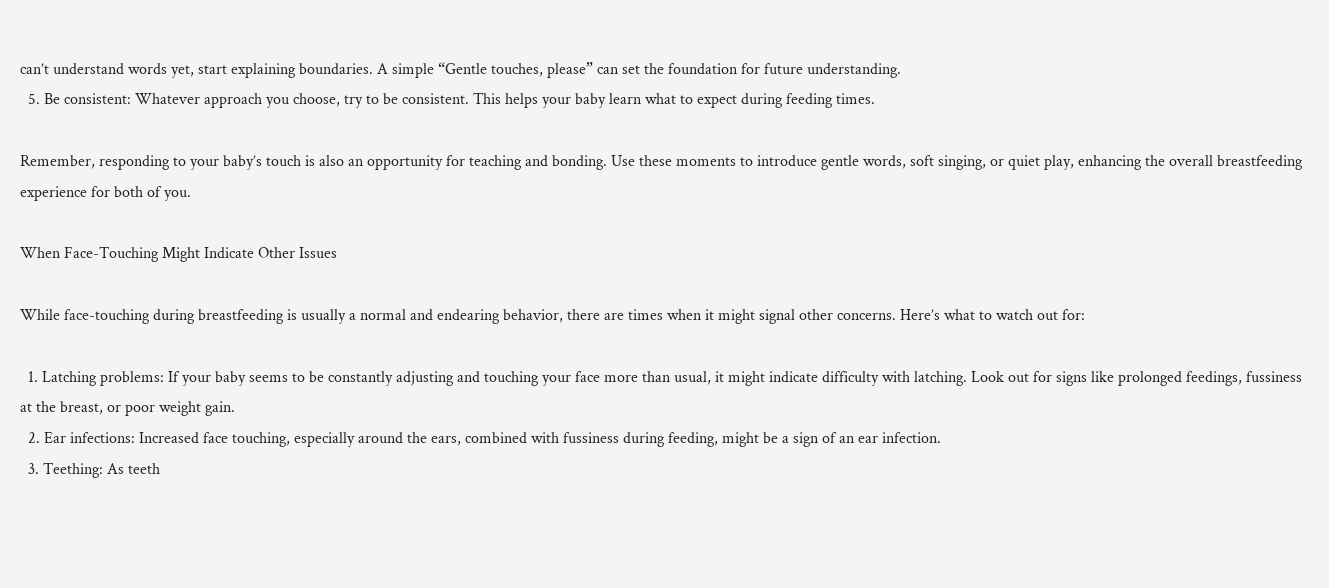can’t understand words yet, start explaining boundaries. A simple “Gentle touches, please” can set the foundation for future understanding.
  5. Be consistent: Whatever approach you choose, try to be consistent. This helps your baby learn what to expect during feeding times.

Remember, responding to your baby’s touch is also an opportunity for teaching and bonding. Use these moments to introduce gentle words, soft singing, or quiet play, enhancing the overall breastfeeding experience for both of you.

When Face-Touching Might Indicate Other Issues

While face-touching during breastfeeding is usually a normal and endearing behavior, there are times when it might signal other concerns. Here’s what to watch out for:

  1. Latching problems: If your baby seems to be constantly adjusting and touching your face more than usual, it might indicate difficulty with latching. Look out for signs like prolonged feedings, fussiness at the breast, or poor weight gain.
  2. Ear infections: Increased face touching, especially around the ears, combined with fussiness during feeding, might be a sign of an ear infection.
  3. Teething: As teeth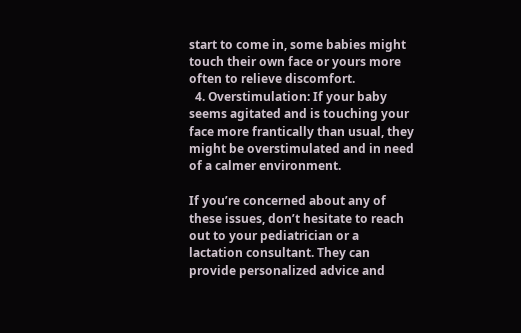start to come in, some babies might touch their own face or yours more often to relieve discomfort.
  4. Overstimulation: If your baby seems agitated and is touching your face more frantically than usual, they might be overstimulated and in need of a calmer environment.

If you’re concerned about any of these issues, don’t hesitate to reach out to your pediatrician or a lactation consultant. They can provide personalized advice and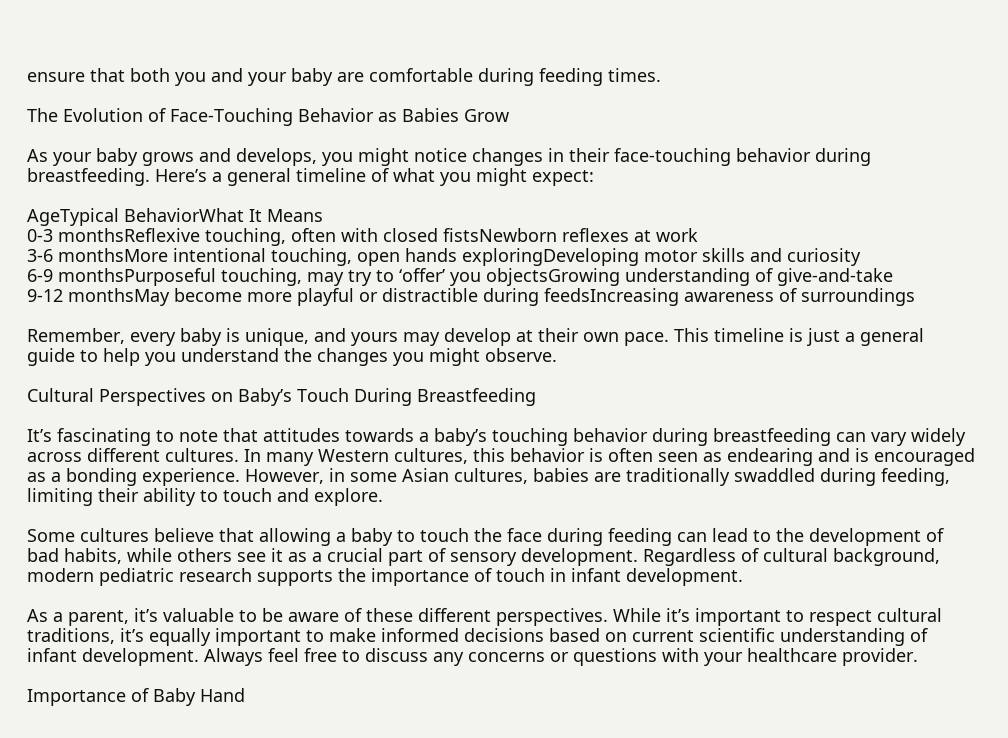ensure that both you and your baby are comfortable during feeding times.

The Evolution of Face-Touching Behavior as Babies Grow

As your baby grows and develops, you might notice changes in their face-touching behavior during breastfeeding. Here’s a general timeline of what you might expect:

AgeTypical BehaviorWhat It Means
0-3 monthsReflexive touching, often with closed fistsNewborn reflexes at work
3-6 monthsMore intentional touching, open hands exploringDeveloping motor skills and curiosity
6-9 monthsPurposeful touching, may try to ‘offer’ you objectsGrowing understanding of give-and-take
9-12 monthsMay become more playful or distractible during feedsIncreasing awareness of surroundings

Remember, every baby is unique, and yours may develop at their own pace. This timeline is just a general guide to help you understand the changes you might observe.

Cultural Perspectives on Baby’s Touch During Breastfeeding

It’s fascinating to note that attitudes towards a baby’s touching behavior during breastfeeding can vary widely across different cultures. In many Western cultures, this behavior is often seen as endearing and is encouraged as a bonding experience. However, in some Asian cultures, babies are traditionally swaddled during feeding, limiting their ability to touch and explore.

Some cultures believe that allowing a baby to touch the face during feeding can lead to the development of bad habits, while others see it as a crucial part of sensory development. Regardless of cultural background, modern pediatric research supports the importance of touch in infant development.

As a parent, it’s valuable to be aware of these different perspectives. While it’s important to respect cultural traditions, it’s equally important to make informed decisions based on current scientific understanding of infant development. Always feel free to discuss any concerns or questions with your healthcare provider.

Importance of Baby Hand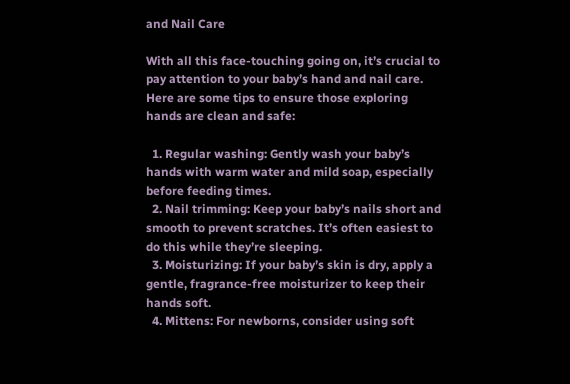and Nail Care

With all this face-touching going on, it’s crucial to pay attention to your baby’s hand and nail care. Here are some tips to ensure those exploring hands are clean and safe:

  1. Regular washing: Gently wash your baby’s hands with warm water and mild soap, especially before feeding times.
  2. Nail trimming: Keep your baby’s nails short and smooth to prevent scratches. It’s often easiest to do this while they’re sleeping.
  3. Moisturizing: If your baby’s skin is dry, apply a gentle, fragrance-free moisturizer to keep their hands soft.
  4. Mittens: For newborns, consider using soft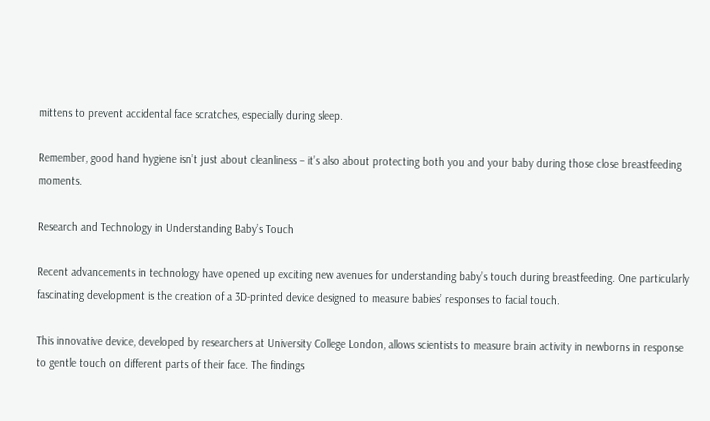mittens to prevent accidental face scratches, especially during sleep.

Remember, good hand hygiene isn’t just about cleanliness – it’s also about protecting both you and your baby during those close breastfeeding moments.

Research and Technology in Understanding Baby’s Touch

Recent advancements in technology have opened up exciting new avenues for understanding baby’s touch during breastfeeding. One particularly fascinating development is the creation of a 3D-printed device designed to measure babies’ responses to facial touch.

This innovative device, developed by researchers at University College London, allows scientists to measure brain activity in newborns in response to gentle touch on different parts of their face. The findings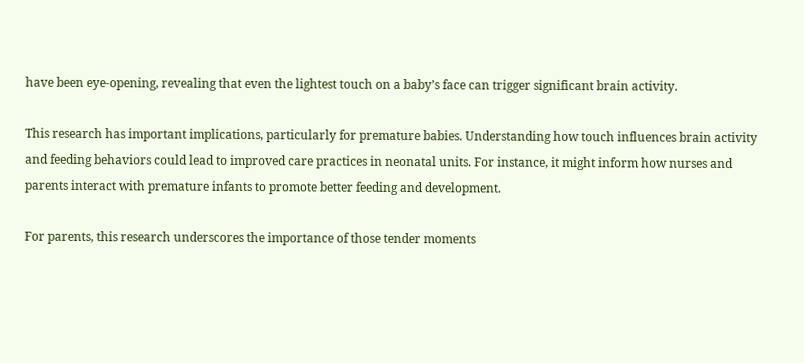have been eye-opening, revealing that even the lightest touch on a baby’s face can trigger significant brain activity.

This research has important implications, particularly for premature babies. Understanding how touch influences brain activity and feeding behaviors could lead to improved care practices in neonatal units. For instance, it might inform how nurses and parents interact with premature infants to promote better feeding and development.

For parents, this research underscores the importance of those tender moments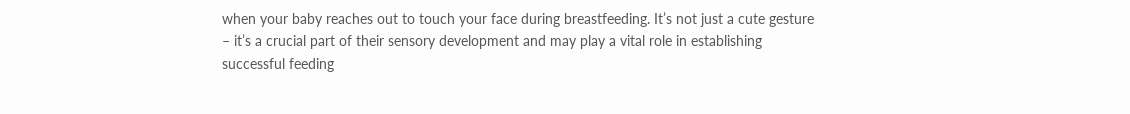when your baby reaches out to touch your face during breastfeeding. It’s not just a cute gesture – it’s a crucial part of their sensory development and may play a vital role in establishing successful feeding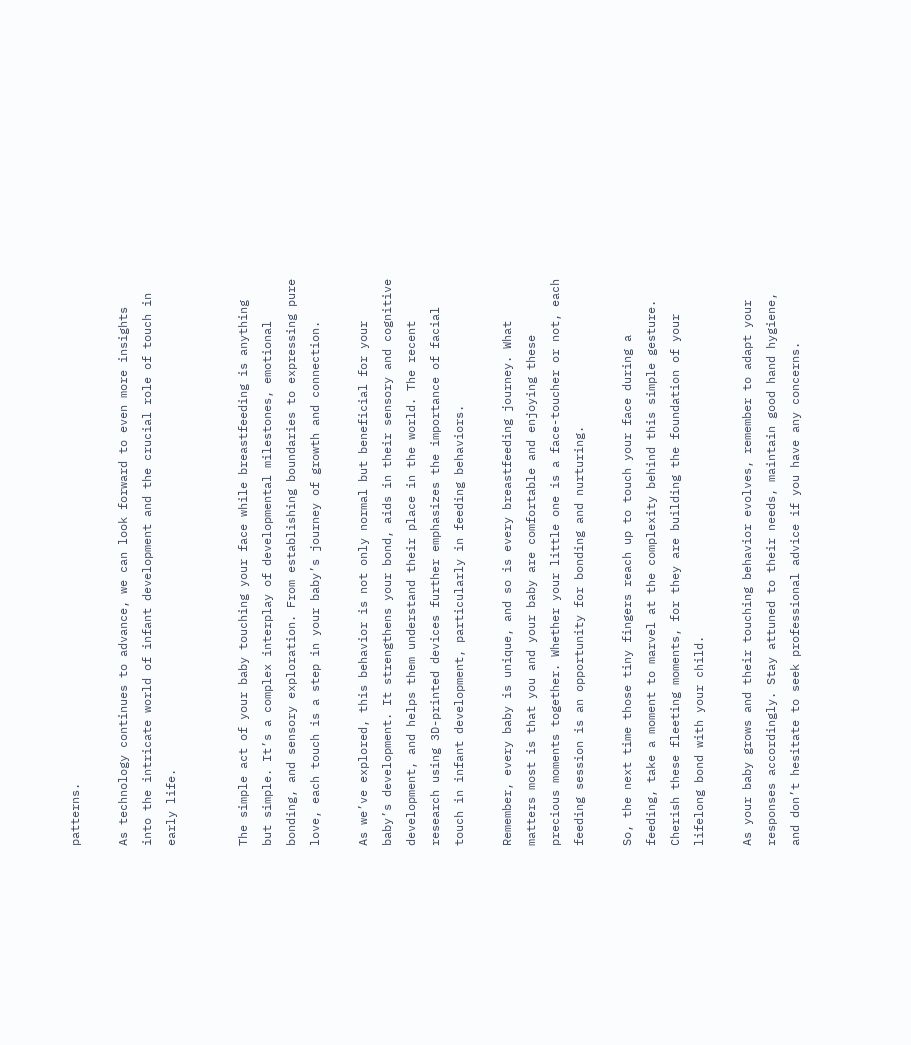patterns.

As technology continues to advance, we can look forward to even more insights into the intricate world of infant development and the crucial role of touch in early life.


The simple act of your baby touching your face while breastfeeding is anything but simple. It’s a complex interplay of developmental milestones, emotional bonding, and sensory exploration. From establishing boundaries to expressing pure love, each touch is a step in your baby’s journey of growth and connection.

As we’ve explored, this behavior is not only normal but beneficial for your baby’s development. It strengthens your bond, aids in their sensory and cognitive development, and helps them understand their place in the world. The recent research using 3D-printed devices further emphasizes the importance of facial touch in infant development, particularly in feeding behaviors.

Remember, every baby is unique, and so is every breastfeeding journey. What matters most is that you and your baby are comfortable and enjoying these precious moments together. Whether your little one is a face-toucher or not, each feeding session is an opportunity for bonding and nurturing.

So, the next time those tiny fingers reach up to touch your face during a feeding, take a moment to marvel at the complexity behind this simple gesture. Cherish these fleeting moments, for they are building the foundation of your lifelong bond with your child.

As your baby grows and their touching behavior evolves, remember to adapt your responses accordingly. Stay attuned to their needs, maintain good hand hygiene, and don’t hesitate to seek professional advice if you have any concerns.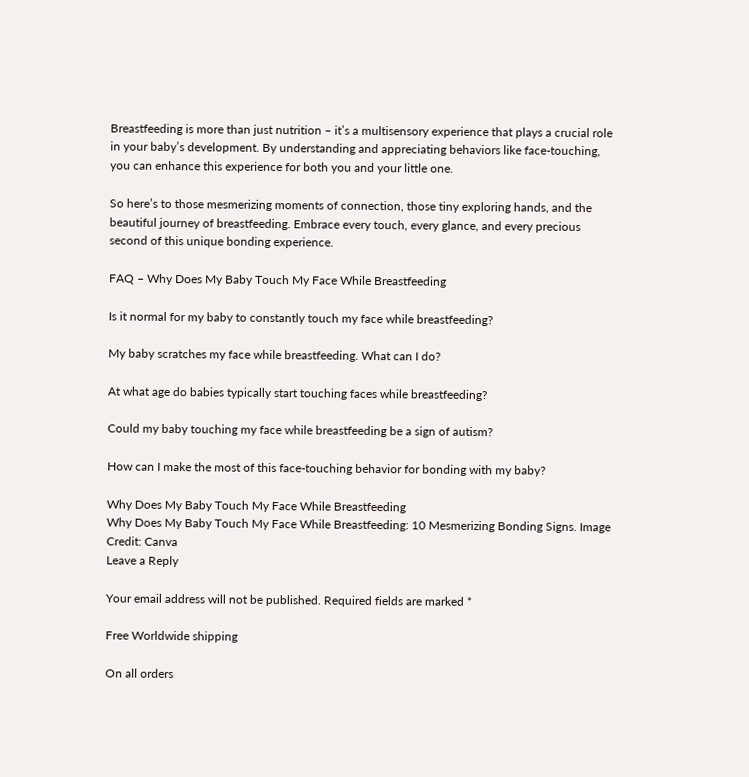Breastfeeding is more than just nutrition – it’s a multisensory experience that plays a crucial role in your baby’s development. By understanding and appreciating behaviors like face-touching, you can enhance this experience for both you and your little one.

So here’s to those mesmerizing moments of connection, those tiny exploring hands, and the beautiful journey of breastfeeding. Embrace every touch, every glance, and every precious second of this unique bonding experience.

FAQ – Why Does My Baby Touch My Face While Breastfeeding

Is it normal for my baby to constantly touch my face while breastfeeding?

My baby scratches my face while breastfeeding. What can I do?

At what age do babies typically start touching faces while breastfeeding?

Could my baby touching my face while breastfeeding be a sign of autism?

How can I make the most of this face-touching behavior for bonding with my baby?

Why Does My Baby Touch My Face While Breastfeeding
Why Does My Baby Touch My Face While Breastfeeding: 10 Mesmerizing Bonding Signs. Image Credit: Canva
Leave a Reply

Your email address will not be published. Required fields are marked *

Free Worldwide shipping

On all orders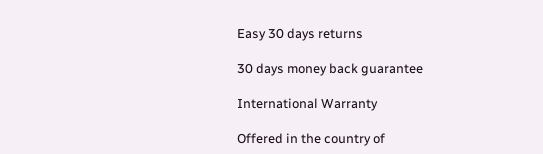Easy 30 days returns

30 days money back guarantee

International Warranty

Offered in the country of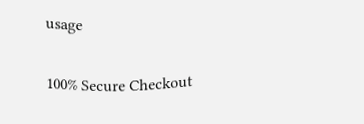usage

100% Secure Checkout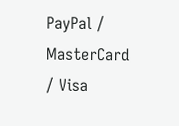PayPal / MasterCard / Visa